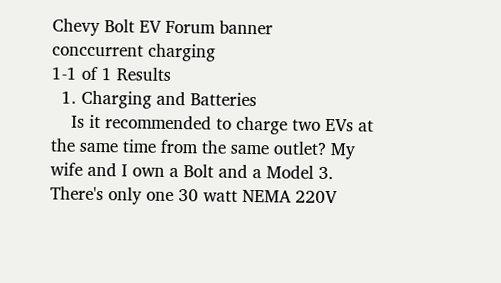Chevy Bolt EV Forum banner
conccurrent charging
1-1 of 1 Results
  1. Charging and Batteries
    Is it recommended to charge two EVs at the same time from the same outlet? My wife and I own a Bolt and a Model 3. There's only one 30 watt NEMA 220V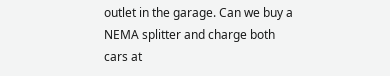outlet in the garage. Can we buy a NEMA splitter and charge both cars at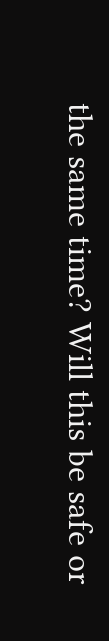the same time? Will this be safe or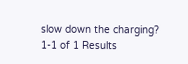slow down the charging?
1-1 of 1 Results